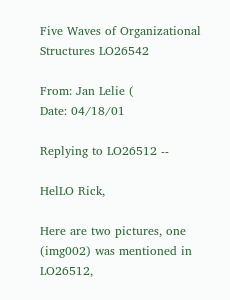Five Waves of Organizational Structures LO26542

From: Jan Lelie (
Date: 04/18/01

Replying to LO26512 --

HelLO Rick,

Here are two pictures, one (img002) was mentioned in LO26512,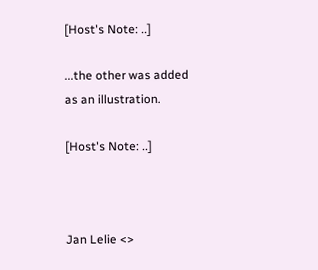[Host's Note: ..]

...the other was added as an illustration.

[Host's Note: ..]



Jan Lelie <>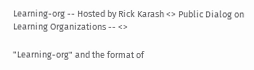Learning-org -- Hosted by Rick Karash <> Public Dialog on Learning Organizations -- <>

"Learning-org" and the format of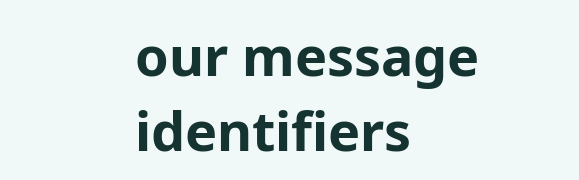our message identifiers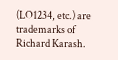(LO1234, etc.) are trademarks of Richard Karash.